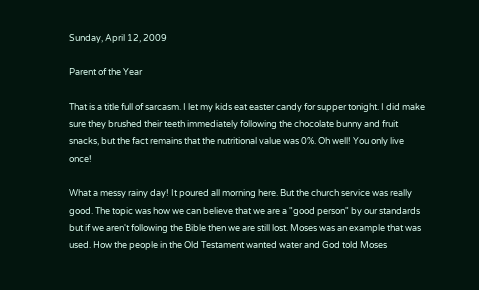Sunday, April 12, 2009

Parent of the Year

That is a title full of sarcasm. I let my kids eat easter candy for supper tonight. I did make sure they brushed their teeth immediately following the chocolate bunny and fruit snacks, but the fact remains that the nutritional value was 0%. Oh well! You only live once!

What a messy rainy day! It poured all morning here. But the church service was really good. The topic was how we can believe that we are a "good person" by our standards but if we aren't following the Bible then we are still lost. Moses was an example that was used. How the people in the Old Testament wanted water and God told Moses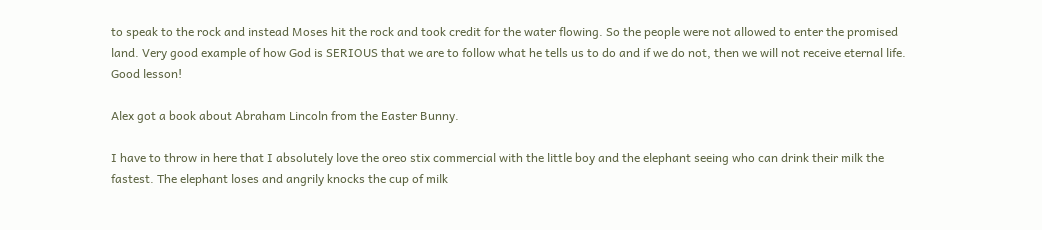to speak to the rock and instead Moses hit the rock and took credit for the water flowing. So the people were not allowed to enter the promised land. Very good example of how God is SERIOUS that we are to follow what he tells us to do and if we do not, then we will not receive eternal life. Good lesson!

Alex got a book about Abraham Lincoln from the Easter Bunny.

I have to throw in here that I absolutely love the oreo stix commercial with the little boy and the elephant seeing who can drink their milk the fastest. The elephant loses and angrily knocks the cup of milk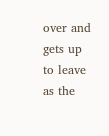over and gets up to leave as the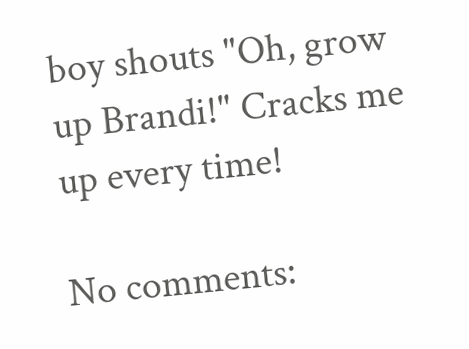boy shouts "Oh, grow up Brandi!" Cracks me up every time!

No comments: